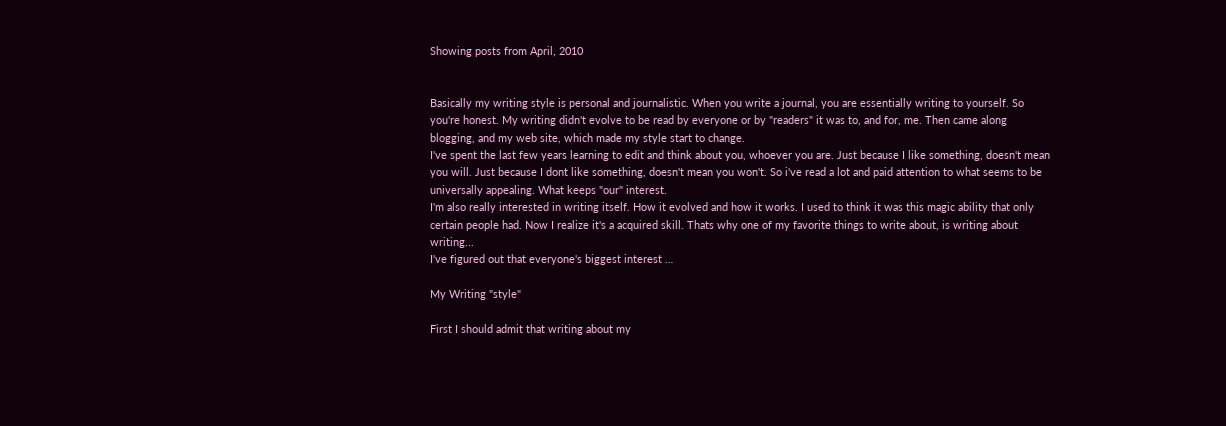Showing posts from April, 2010


Basically my writing style is personal and journalistic. When you write a journal, you are essentially writing to yourself. So you're honest. My writing didn't evolve to be read by everyone or by "readers" it was to, and for, me. Then came along blogging, and my web site, which made my style start to change.
I've spent the last few years learning to edit and think about you, whoever you are. Just because I like something, doesn't mean you will. Just because I dont like something, doesn't mean you won't. So i've read a lot and paid attention to what seems to be universally appealing. What keeps "our" interest.
I'm also really interested in writing itself. How it evolved and how it works. I used to think it was this magic ability that only certain people had. Now I realize it's a acquired skill. Thats why one of my favorite things to write about, is writing about writing...
I've figured out that everyone's biggest interest …

My Writing "style"

First I should admit that writing about my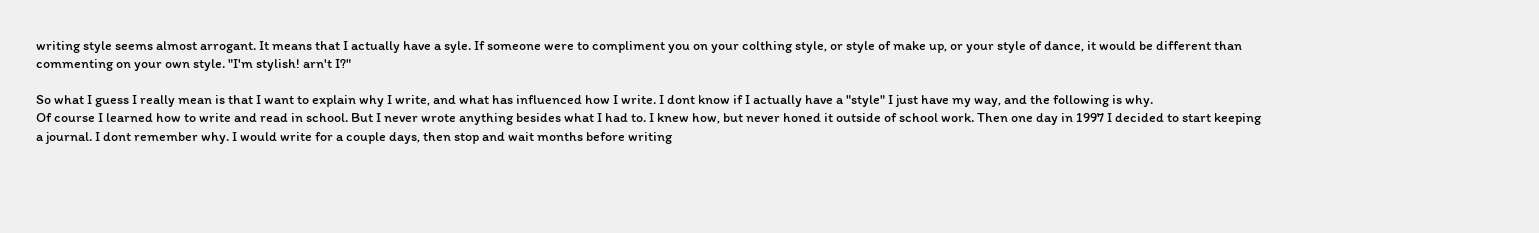writing style seems almost arrogant. It means that I actually have a syle. If someone were to compliment you on your colthing style, or style of make up, or your style of dance, it would be different than commenting on your own style. "I'm stylish! arn't I?"

So what I guess I really mean is that I want to explain why I write, and what has influenced how I write. I dont know if I actually have a "style" I just have my way, and the following is why.
Of course I learned how to write and read in school. But I never wrote anything besides what I had to. I knew how, but never honed it outside of school work. Then one day in 1997 I decided to start keeping a journal. I dont remember why. I would write for a couple days, then stop and wait months before writing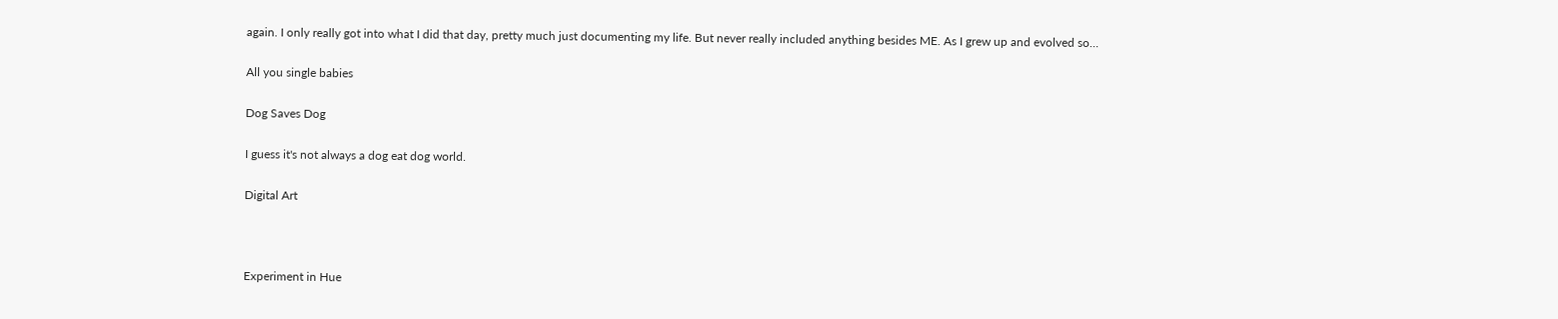again. I only really got into what I did that day, pretty much just documenting my life. But never really included anything besides ME. As I grew up and evolved so…

All you single babies

Dog Saves Dog

I guess it's not always a dog eat dog world.

Digital Art



Experiment in Hue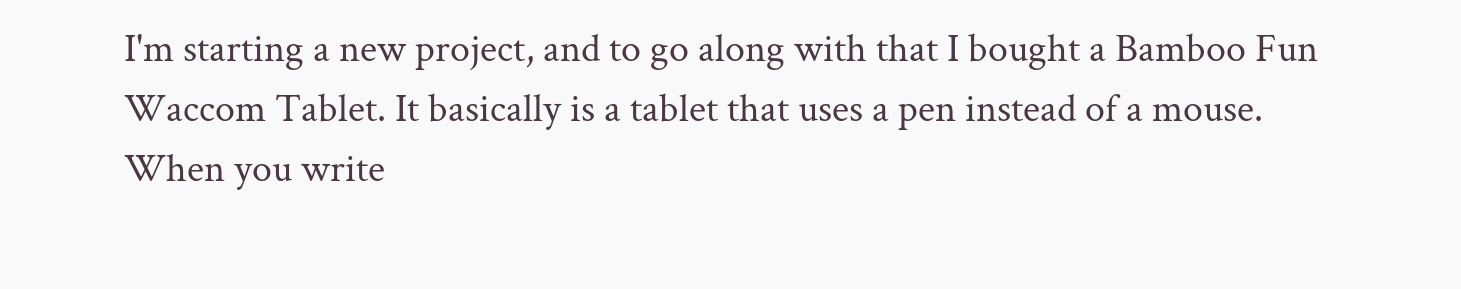I'm starting a new project, and to go along with that I bought a Bamboo Fun Waccom Tablet. It basically is a tablet that uses a pen instead of a mouse. When you write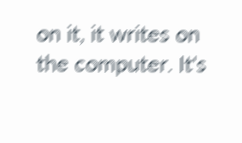on it, it writes on the computer. It's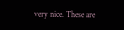very nice. These are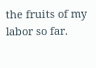the fruits of my labor so far.